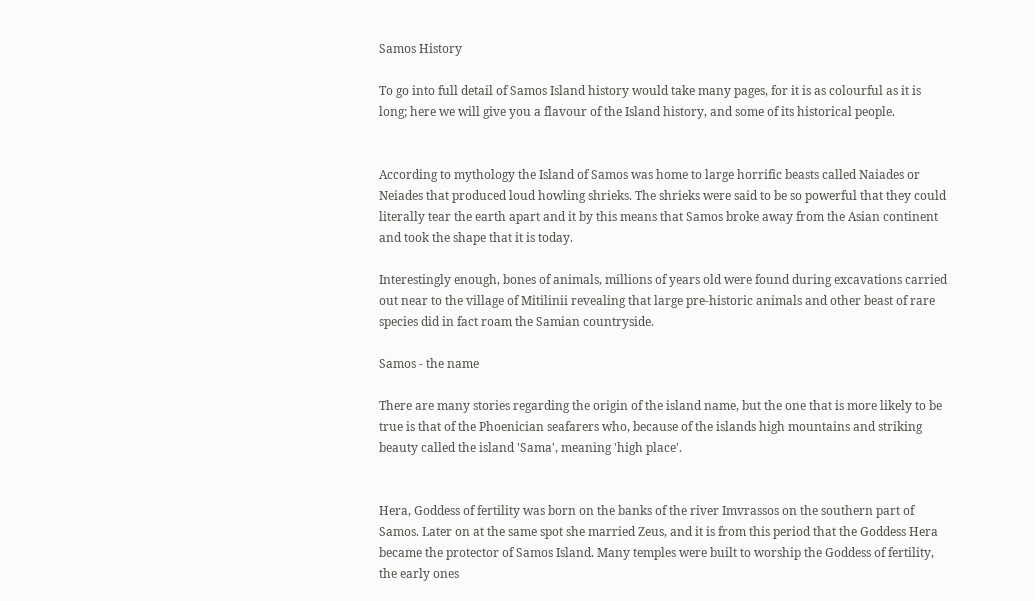Samos History

To go into full detail of Samos Island history would take many pages, for it is as colourful as it is long; here we will give you a flavour of the Island history, and some of its historical people.


According to mythology the Island of Samos was home to large horrific beasts called Naiades or Neiades that produced loud howling shrieks. The shrieks were said to be so powerful that they could literally tear the earth apart and it by this means that Samos broke away from the Asian continent and took the shape that it is today.

Interestingly enough, bones of animals, millions of years old were found during excavations carried out near to the village of Mitilinii revealing that large pre-historic animals and other beast of rare species did in fact roam the Samian countryside.

Samos - the name

There are many stories regarding the origin of the island name, but the one that is more likely to be true is that of the Phoenician seafarers who, because of the islands high mountains and striking beauty called the island 'Sama', meaning 'high place'.


Hera, Goddess of fertility was born on the banks of the river Imvrassos on the southern part of Samos. Later on at the same spot she married Zeus, and it is from this period that the Goddess Hera became the protector of Samos Island. Many temples were built to worship the Goddess of fertility, the early ones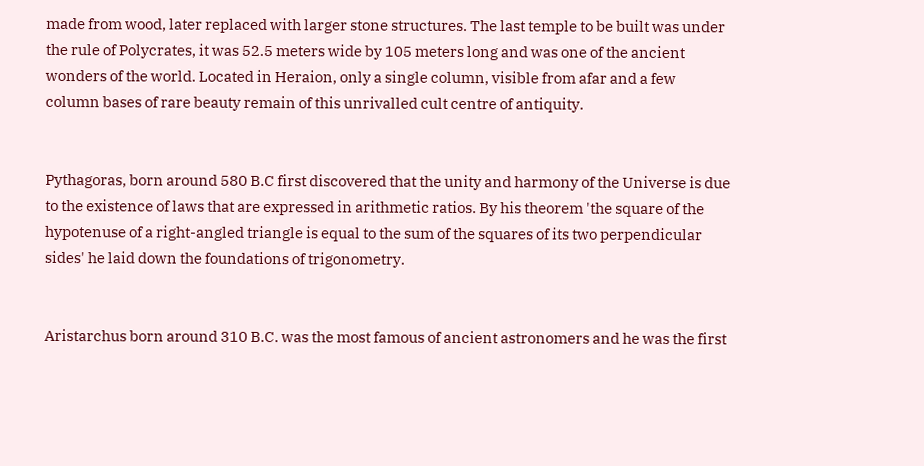made from wood, later replaced with larger stone structures. The last temple to be built was under the rule of Polycrates, it was 52.5 meters wide by 105 meters long and was one of the ancient wonders of the world. Located in Heraion, only a single column, visible from afar and a few column bases of rare beauty remain of this unrivalled cult centre of antiquity.


Pythagoras, born around 580 B.C first discovered that the unity and harmony of the Universe is due to the existence of laws that are expressed in arithmetic ratios. By his theorem 'the square of the hypotenuse of a right-angled triangle is equal to the sum of the squares of its two perpendicular sides' he laid down the foundations of trigonometry.


Aristarchus born around 310 B.C. was the most famous of ancient astronomers and he was the first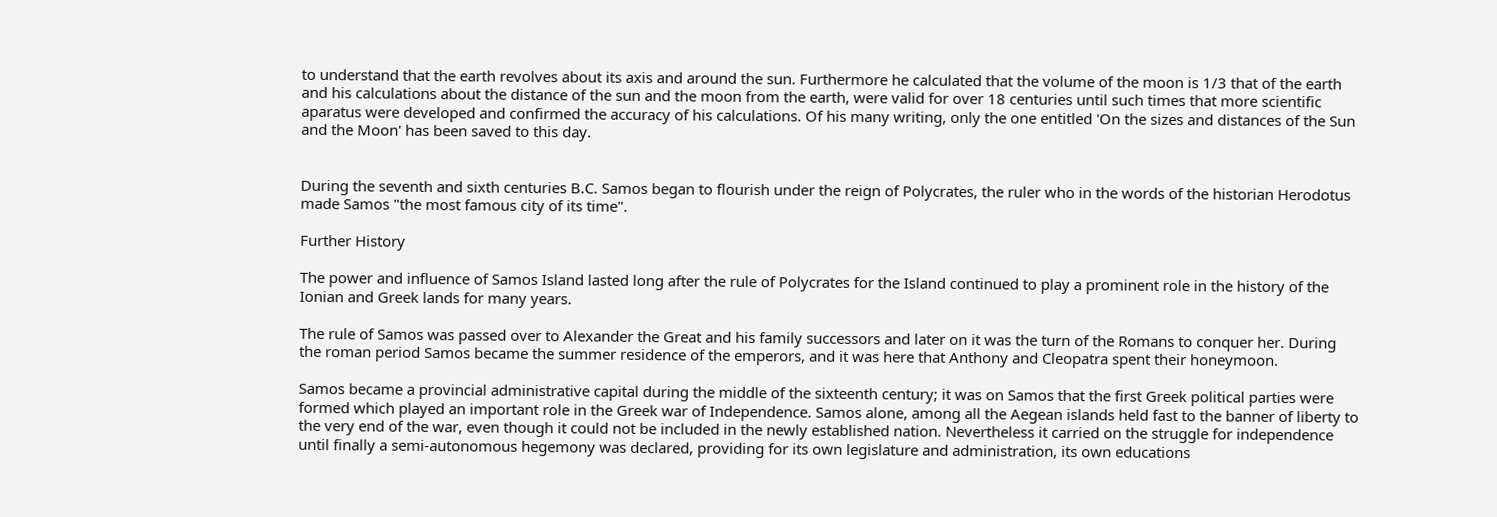to understand that the earth revolves about its axis and around the sun. Furthermore he calculated that the volume of the moon is 1/3 that of the earth and his calculations about the distance of the sun and the moon from the earth, were valid for over 18 centuries until such times that more scientific aparatus were developed and confirmed the accuracy of his calculations. Of his many writing, only the one entitled 'On the sizes and distances of the Sun and the Moon' has been saved to this day.


During the seventh and sixth centuries B.C. Samos began to flourish under the reign of Polycrates, the ruler who in the words of the historian Herodotus made Samos "the most famous city of its time".

Further History

The power and influence of Samos Island lasted long after the rule of Polycrates for the Island continued to play a prominent role in the history of the Ionian and Greek lands for many years.

The rule of Samos was passed over to Alexander the Great and his family successors and later on it was the turn of the Romans to conquer her. During the roman period Samos became the summer residence of the emperors, and it was here that Anthony and Cleopatra spent their honeymoon.

Samos became a provincial administrative capital during the middle of the sixteenth century; it was on Samos that the first Greek political parties were formed which played an important role in the Greek war of Independence. Samos alone, among all the Aegean islands held fast to the banner of liberty to the very end of the war, even though it could not be included in the newly established nation. Nevertheless it carried on the struggle for independence until finally a semi-autonomous hegemony was declared, providing for its own legislature and administration, its own educations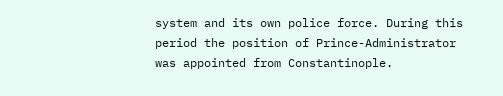system and its own police force. During this period the position of Prince-Administrator was appointed from Constantinople.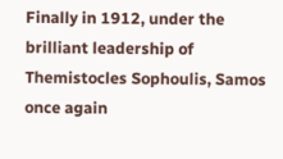Finally in 1912, under the brilliant leadership of Themistocles Sophoulis, Samos once again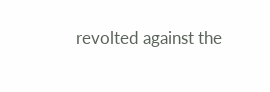revolted against the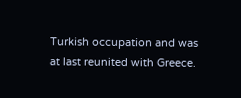Turkish occupation and was at last reunited with Greece.